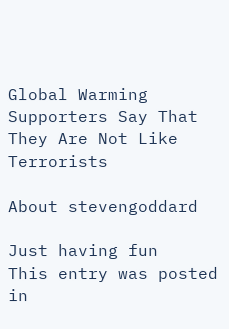Global Warming Supporters Say That They Are Not Like Terrorists

About stevengoddard

Just having fun
This entry was posted in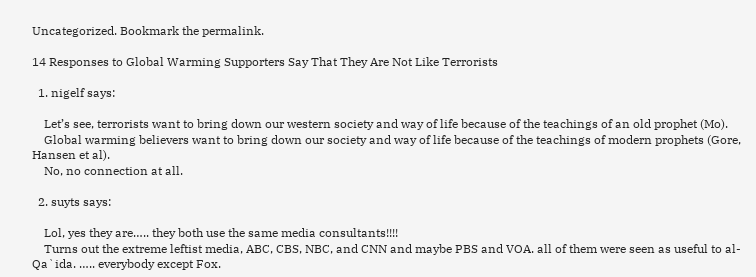Uncategorized. Bookmark the permalink.

14 Responses to Global Warming Supporters Say That They Are Not Like Terrorists

  1. nigelf says:

    Let’s see, terrorists want to bring down our western society and way of life because of the teachings of an old prophet (Mo).
    Global warming believers want to bring down our society and way of life because of the teachings of modern prophets (Gore, Hansen et al).
    No, no connection at all.

  2. suyts says:

    Lol, yes they are….. they both use the same media consultants!!!!
    Turns out the extreme leftist media, ABC, CBS, NBC, and CNN and maybe PBS and VOA. all of them were seen as useful to al-Qa`ida. ….. everybody except Fox.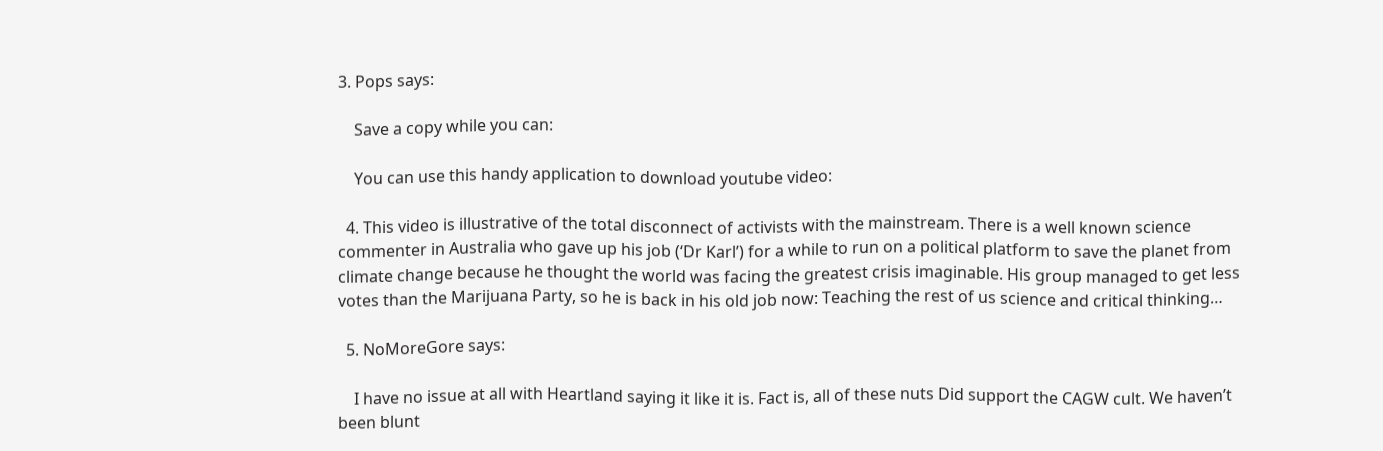3. Pops says:

    Save a copy while you can:

    You can use this handy application to download youtube video:

  4. This video is illustrative of the total disconnect of activists with the mainstream. There is a well known science commenter in Australia who gave up his job (‘Dr Karl’) for a while to run on a political platform to save the planet from climate change because he thought the world was facing the greatest crisis imaginable. His group managed to get less votes than the Marijuana Party, so he is back in his old job now: Teaching the rest of us science and critical thinking…

  5. NoMoreGore says:

    I have no issue at all with Heartland saying it like it is. Fact is, all of these nuts Did support the CAGW cult. We haven’t been blunt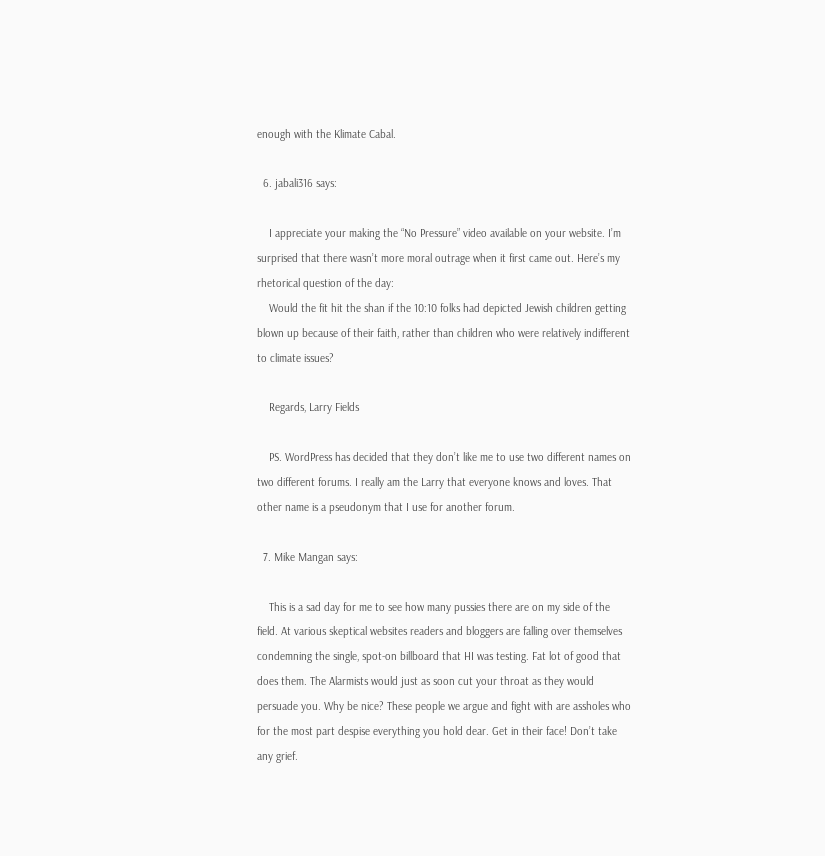enough with the Klimate Cabal.

  6. jabali316 says:

    I appreciate your making the “No Pressure” video available on your website. I’m surprised that there wasn’t more moral outrage when it first came out. Here’s my rhetorical question of the day:
    Would the fit hit the shan if the 10:10 folks had depicted Jewish children getting blown up because of their faith, rather than children who were relatively indifferent to climate issues?

    Regards, Larry Fields

    PS. WordPress has decided that they don’t like me to use two different names on two different forums. I really am the Larry that everyone knows and loves. That other name is a pseudonym that I use for another forum.

  7. Mike Mangan says:

    This is a sad day for me to see how many pussies there are on my side of the field. At various skeptical websites readers and bloggers are falling over themselves condemning the single, spot-on billboard that HI was testing. Fat lot of good that does them. The Alarmists would just as soon cut your throat as they would persuade you. Why be nice? These people we argue and fight with are assholes who for the most part despise everything you hold dear. Get in their face! Don’t take any grief.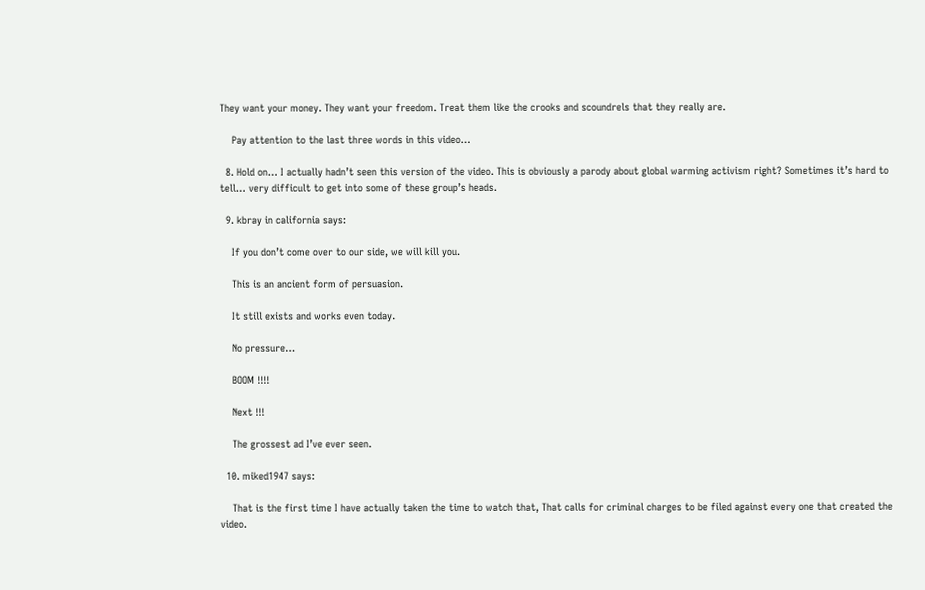They want your money. They want your freedom. Treat them like the crooks and scoundrels that they really are.

    Pay attention to the last three words in this video…

  8. Hold on… I actually hadn’t seen this version of the video. This is obviously a parody about global warming activism right? Sometimes it’s hard to tell… very difficult to get into some of these group’s heads.

  9. kbray in california says:

    If you don’t come over to our side, we will kill you.

    This is an ancient form of persuasion.

    It still exists and works even today.

    No pressure…

    BOOM !!!!

    Next !!!

    The grossest ad I’ve ever seen.

  10. miked1947 says:

    That is the first time I have actually taken the time to watch that, That calls for criminal charges to be filed against every one that created the video.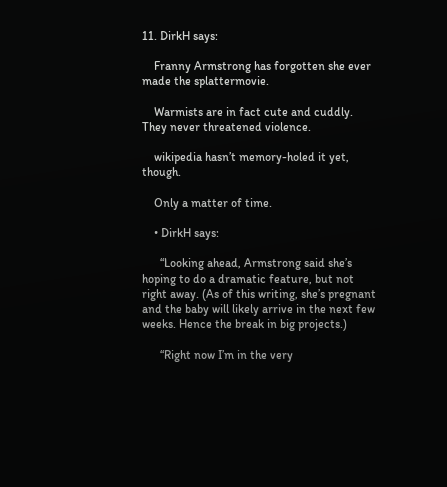11. DirkH says:

    Franny Armstrong has forgotten she ever made the splattermovie.

    Warmists are in fact cute and cuddly. They never threatened violence.

    wikipedia hasn’t memory-holed it yet, though.

    Only a matter of time.

    • DirkH says:

      “Looking ahead, Armstrong said she’s hoping to do a dramatic feature, but not right away. (As of this writing, she’s pregnant and the baby will likely arrive in the next few weeks. Hence the break in big projects.)

      “Right now I’m in the very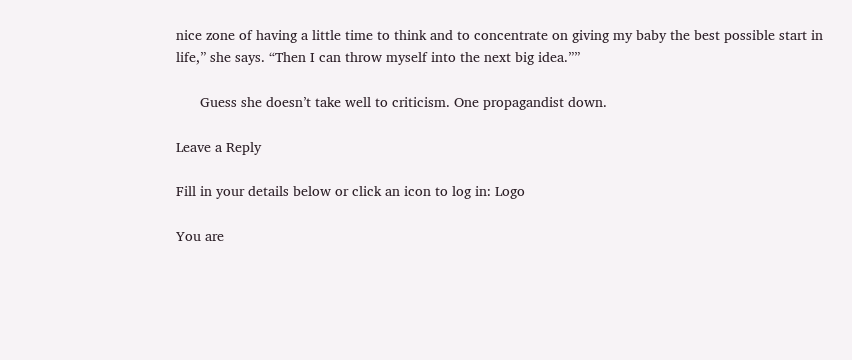nice zone of having a little time to think and to concentrate on giving my baby the best possible start in life,” she says. “Then I can throw myself into the next big idea.””

      Guess she doesn’t take well to criticism. One propagandist down.

Leave a Reply

Fill in your details below or click an icon to log in: Logo

You are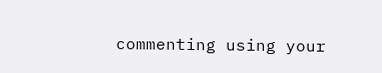commenting using your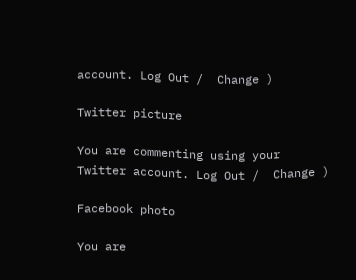account. Log Out /  Change )

Twitter picture

You are commenting using your Twitter account. Log Out /  Change )

Facebook photo

You are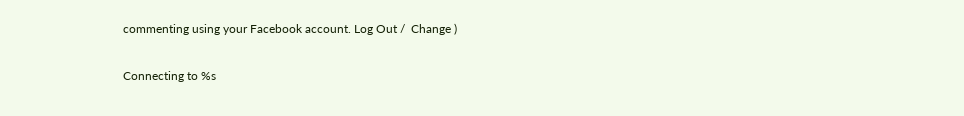commenting using your Facebook account. Log Out /  Change )

Connecting to %s